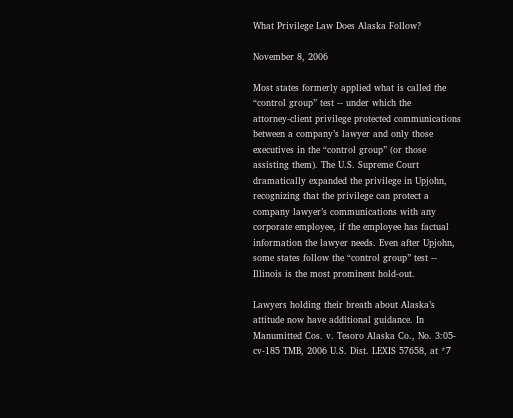What Privilege Law Does Alaska Follow?

November 8, 2006

Most states formerly applied what is called the “control group” test ‑‑ under which the attorney‑client privilege protected communications between a company’s lawyer and only those executives in the “control group” (or those assisting them). The U.S. Supreme Court dramatically expanded the privilege in Upjohn, recognizing that the privilege can protect a company lawyer’s communications with any corporate employee, if the employee has factual information the lawyer needs. Even after Upjohn, some states follow the “control group” test ‑‑ Illinois is the most prominent hold-out.

Lawyers holding their breath about Alaska’s attitude now have additional guidance. In Manumitted Cos. v. Tesoro Alaska Co., No. 3:05-cv-185 TMB, 2006 U.S. Dist. LEXIS 57658, at *7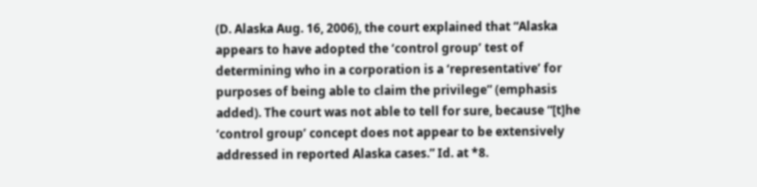(D. Alaska Aug. 16, 2006), the court explained that “Alaska appears to have adopted the ‘control group’ test of determining who in a corporation is a ‘representative’ for purposes of being able to claim the privilege” (emphasis added). The court was not able to tell for sure, because “[t]he ‘control group’ concept does not appear to be extensively addressed in reported Alaska cases.” Id. at *8.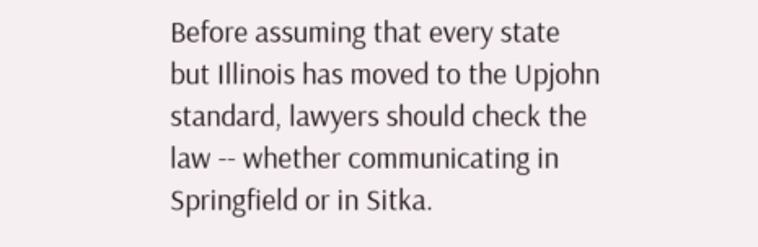Before assuming that every state but Illinois has moved to the Upjohn standard, lawyers should check the law ‑‑ whether communicating in Springfield or in Sitka.